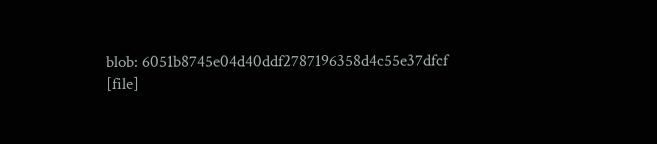blob: 6051b8745e04d40ddf2787196358d4c55e37dfcf [file]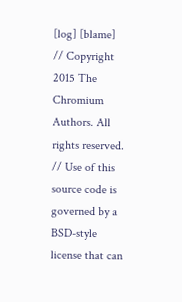[log] [blame]
// Copyright 2015 The Chromium Authors. All rights reserved.
// Use of this source code is governed by a BSD-style license that can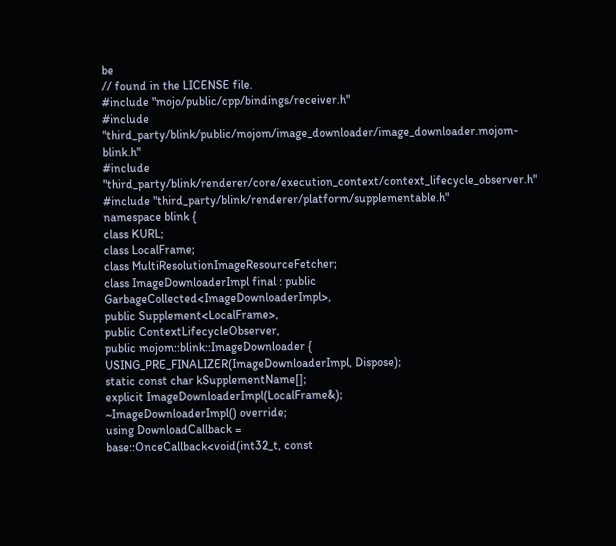be
// found in the LICENSE file.
#include "mojo/public/cpp/bindings/receiver.h"
#include "third_party/blink/public/mojom/image_downloader/image_downloader.mojom-blink.h"
#include "third_party/blink/renderer/core/execution_context/context_lifecycle_observer.h"
#include "third_party/blink/renderer/platform/supplementable.h"
namespace blink {
class KURL;
class LocalFrame;
class MultiResolutionImageResourceFetcher;
class ImageDownloaderImpl final : public GarbageCollected<ImageDownloaderImpl>,
public Supplement<LocalFrame>,
public ContextLifecycleObserver,
public mojom::blink::ImageDownloader {
USING_PRE_FINALIZER(ImageDownloaderImpl, Dispose);
static const char kSupplementName[];
explicit ImageDownloaderImpl(LocalFrame&);
~ImageDownloaderImpl() override;
using DownloadCallback =
base::OnceCallback<void(int32_t, const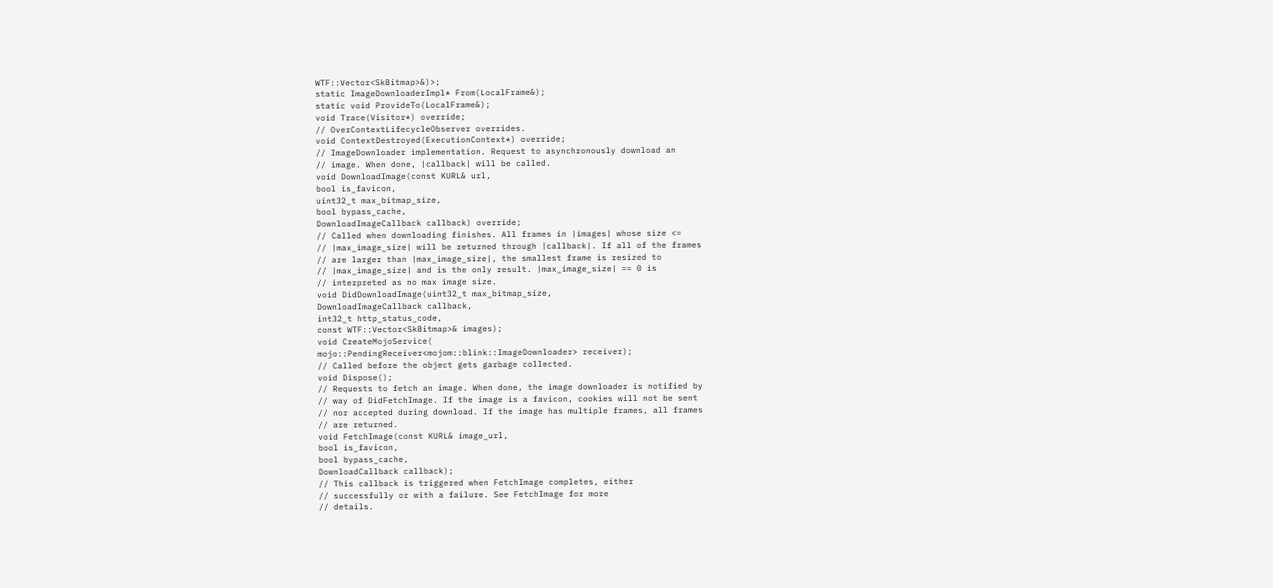WTF::Vector<SkBitmap>&)>;
static ImageDownloaderImpl* From(LocalFrame&);
static void ProvideTo(LocalFrame&);
void Trace(Visitor*) override;
// OverContextLifecycleObserver overrides.
void ContextDestroyed(ExecutionContext*) override;
// ImageDownloader implementation. Request to asynchronously download an
// image. When done, |callback| will be called.
void DownloadImage(const KURL& url,
bool is_favicon,
uint32_t max_bitmap_size,
bool bypass_cache,
DownloadImageCallback callback) override;
// Called when downloading finishes. All frames in |images| whose size <=
// |max_image_size| will be returned through |callback|. If all of the frames
// are larger than |max_image_size|, the smallest frame is resized to
// |max_image_size| and is the only result. |max_image_size| == 0 is
// interpreted as no max image size.
void DidDownloadImage(uint32_t max_bitmap_size,
DownloadImageCallback callback,
int32_t http_status_code,
const WTF::Vector<SkBitmap>& images);
void CreateMojoService(
mojo::PendingReceiver<mojom::blink::ImageDownloader> receiver);
// Called before the object gets garbage collected.
void Dispose();
// Requests to fetch an image. When done, the image downloader is notified by
// way of DidFetchImage. If the image is a favicon, cookies will not be sent
// nor accepted during download. If the image has multiple frames, all frames
// are returned.
void FetchImage(const KURL& image_url,
bool is_favicon,
bool bypass_cache,
DownloadCallback callback);
// This callback is triggered when FetchImage completes, either
// successfully or with a failure. See FetchImage for more
// details.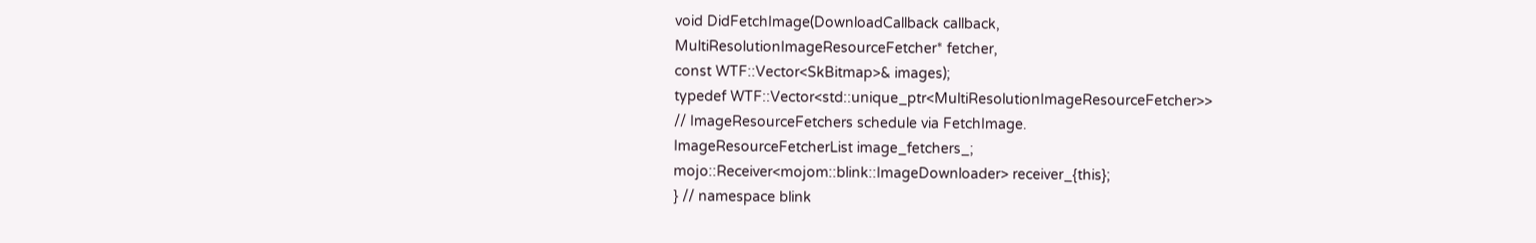void DidFetchImage(DownloadCallback callback,
MultiResolutionImageResourceFetcher* fetcher,
const WTF::Vector<SkBitmap>& images);
typedef WTF::Vector<std::unique_ptr<MultiResolutionImageResourceFetcher>>
// ImageResourceFetchers schedule via FetchImage.
ImageResourceFetcherList image_fetchers_;
mojo::Receiver<mojom::blink::ImageDownloader> receiver_{this};
} // namespace blink